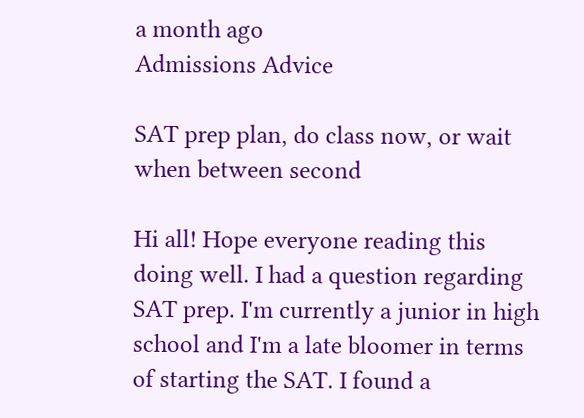a month ago
Admissions Advice

SAT prep plan, do class now, or wait when between second

Hi all! Hope everyone reading this doing well. I had a question regarding SAT prep. I'm currently a junior in high school and I'm a late bloomer in terms of starting the SAT. I found a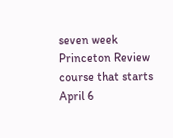seven week Princeton Review course that starts April 6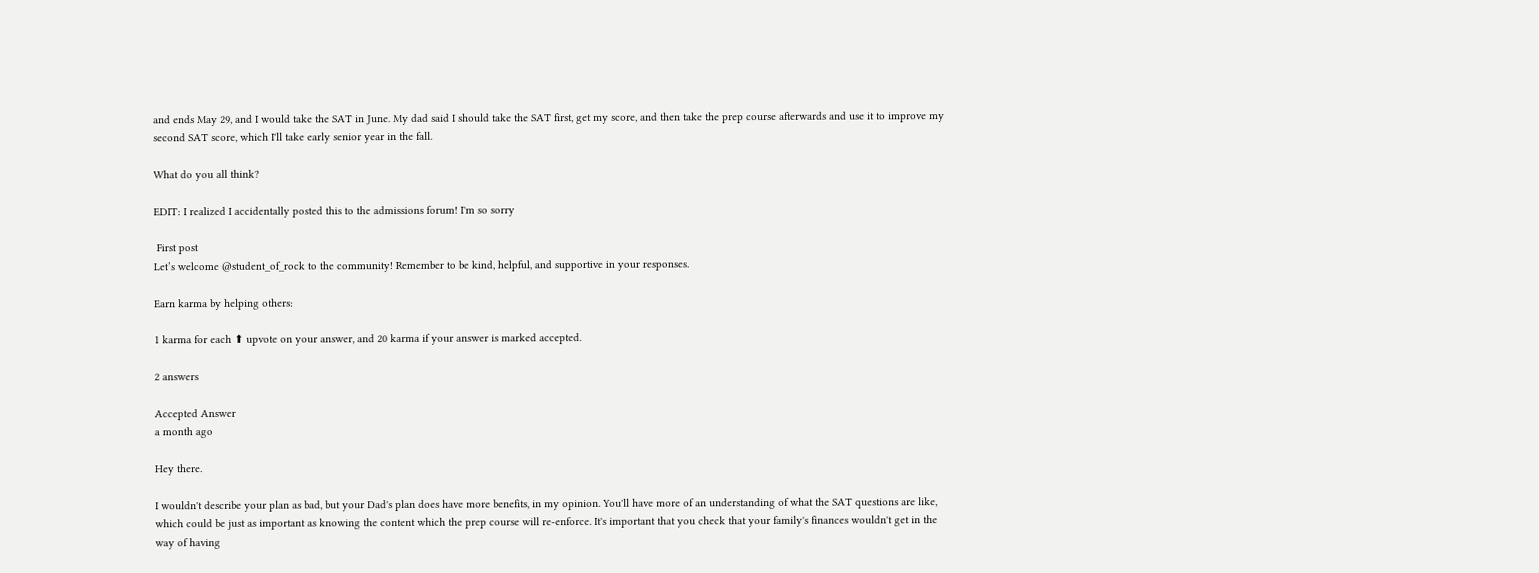and ends May 29, and I would take the SAT in June. My dad said I should take the SAT first, get my score, and then take the prep course afterwards and use it to improve my second SAT score, which I'll take early senior year in the fall.

What do you all think?

EDIT: I realized I accidentally posted this to the admissions forum! I'm so sorry

 First post
Let’s welcome @student_of_rock to the community! Remember to be kind, helpful, and supportive in your responses.

Earn karma by helping others:

1 karma for each ⬆ upvote on your answer, and 20 karma if your answer is marked accepted.

2 answers

Accepted Answer
a month ago

Hey there.

I wouldn't describe your plan as bad, but your Dad's plan does have more benefits, in my opinion. You'll have more of an understanding of what the SAT questions are like, which could be just as important as knowing the content which the prep course will re-enforce. It's important that you check that your family's finances wouldn't get in the way of having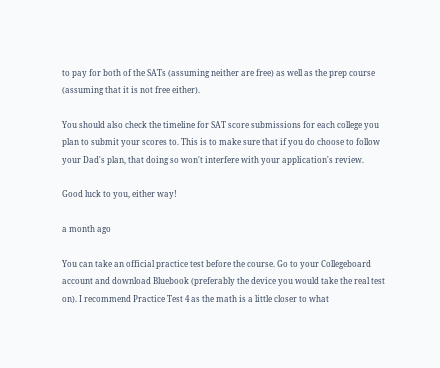to pay for both of the SATs (assuming neither are free) as well as the prep course (assuming that it is not free either).

You should also check the timeline for SAT score submissions for each college you plan to submit your scores to. This is to make sure that if you do choose to follow your Dad's plan, that doing so won't interfere with your application's review.

Good luck to you, either way!

a month ago

You can take an official practice test before the course. Go to your Collegeboard account and download Bluebook (preferably the device you would take the real test on). I recommend Practice Test 4 as the math is a little closer to what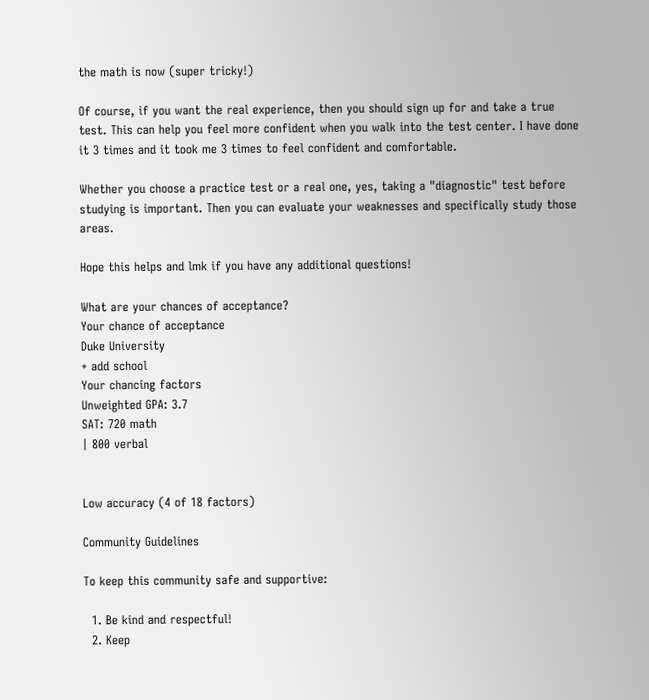the math is now (super tricky!)

Of course, if you want the real experience, then you should sign up for and take a true test. This can help you feel more confident when you walk into the test center. I have done it 3 times and it took me 3 times to feel confident and comfortable.

Whether you choose a practice test or a real one, yes, taking a "diagnostic" test before studying is important. Then you can evaluate your weaknesses and specifically study those areas.

Hope this helps and lmk if you have any additional questions!

What are your chances of acceptance?
Your chance of acceptance
Duke University
+ add school
Your chancing factors
Unweighted GPA: 3.7
SAT: 720 math
| 800 verbal


Low accuracy (4 of 18 factors)

Community Guidelines

To keep this community safe and supportive:

  1. Be kind and respectful!
  2. Keep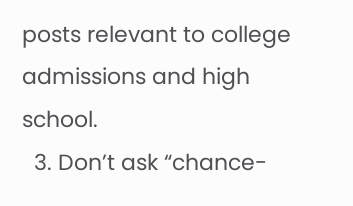posts relevant to college admissions and high school.
  3. Don’t ask “chance-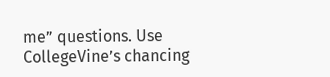me” questions. Use CollegeVine’s chancing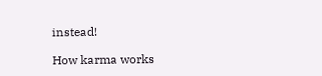instead!

How karma works